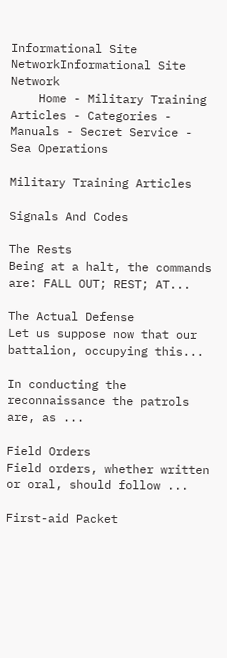Informational Site NetworkInformational Site Network
    Home - Military Training Articles - Categories - Manuals - Secret Service - Sea Operations

Military Training Articles

Signals And Codes

The Rests
Being at a halt, the commands are: FALL OUT; REST; AT...

The Actual Defense
Let us suppose now that our battalion, occupying this...

In conducting the reconnaissance the patrols are, as ...

Field Orders
Field orders, whether written or oral, should follow ...

First-aid Packet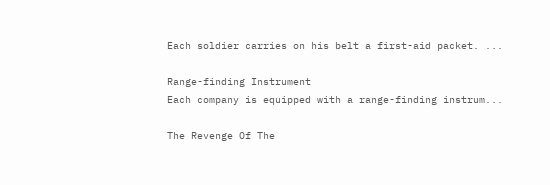Each soldier carries on his belt a first-aid packet. ...

Range-finding Instrument
Each company is equipped with a range-finding instrum...

The Revenge Of The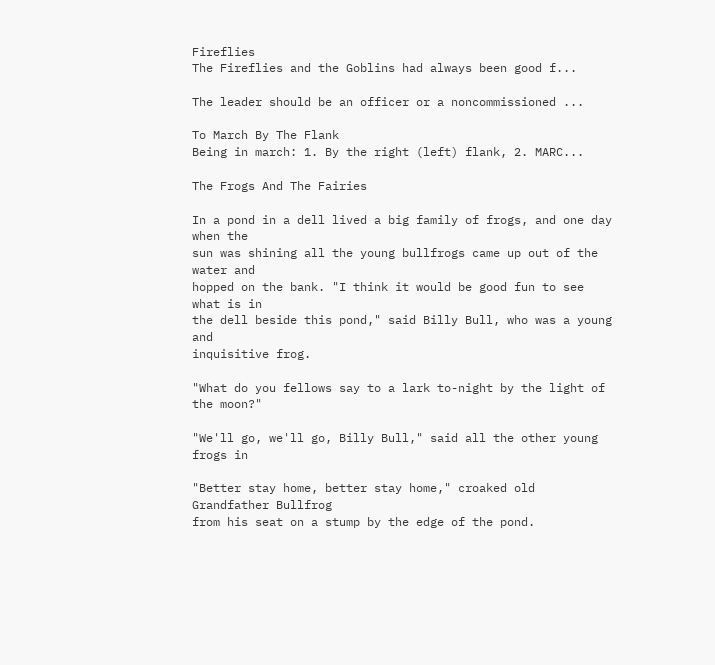Fireflies
The Fireflies and the Goblins had always been good f...

The leader should be an officer or a noncommissioned ...

To March By The Flank
Being in march: 1. By the right (left) flank, 2. MARC...

The Frogs And The Fairies

In a pond in a dell lived a big family of frogs, and one day when the
sun was shining all the young bullfrogs came up out of the water and
hopped on the bank. "I think it would be good fun to see what is in
the dell beside this pond," said Billy Bull, who was a young and
inquisitive frog.

"What do you fellows say to a lark to-night by the light of the moon?"

"We'll go, we'll go, Billy Bull," said all the other young frogs in

"Better stay home, better stay home," croaked old Grandfather Bullfrog
from his seat on a stump by the edge of the pond.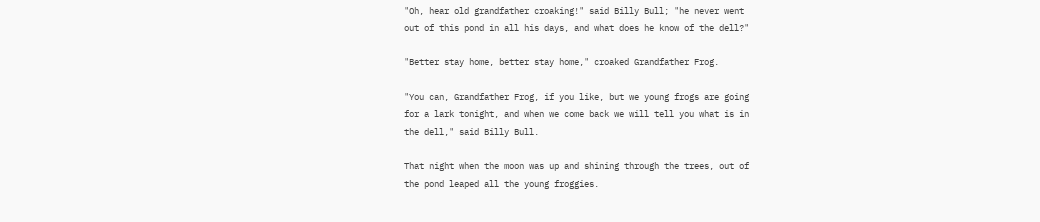"Oh, hear old grandfather croaking!" said Billy Bull; "he never went
out of this pond in all his days, and what does he know of the dell?"

"Better stay home, better stay home," croaked Grandfather Frog.

"You can, Grandfather Frog, if you like, but we young frogs are going
for a lark tonight, and when we come back we will tell you what is in
the dell," said Billy Bull.

That night when the moon was up and shining through the trees, out of
the pond leaped all the young froggies.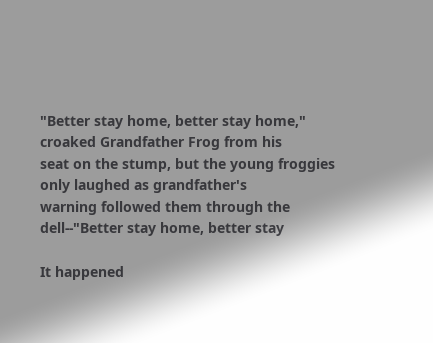"Better stay home, better stay home," croaked Grandfather Frog from his
seat on the stump, but the young froggies only laughed as grandfather's
warning followed them through the dell--"Better stay home, better stay

It happened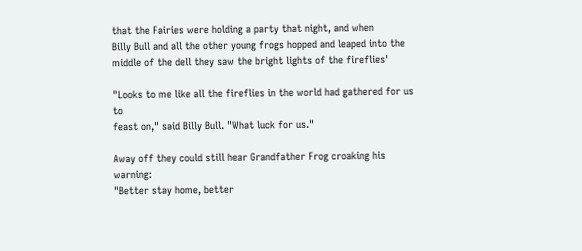that the Fairies were holding a party that night, and when
Billy Bull and all the other young frogs hopped and leaped into the
middle of the dell they saw the bright lights of the fireflies'

"Looks to me like all the fireflies in the world had gathered for us to
feast on," said Billy Bull. "What luck for us."

Away off they could still hear Grandfather Frog croaking his warning:
"Better stay home, better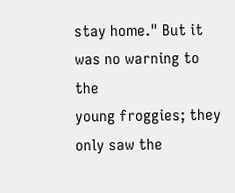stay home." But it was no warning to the
young froggies; they only saw the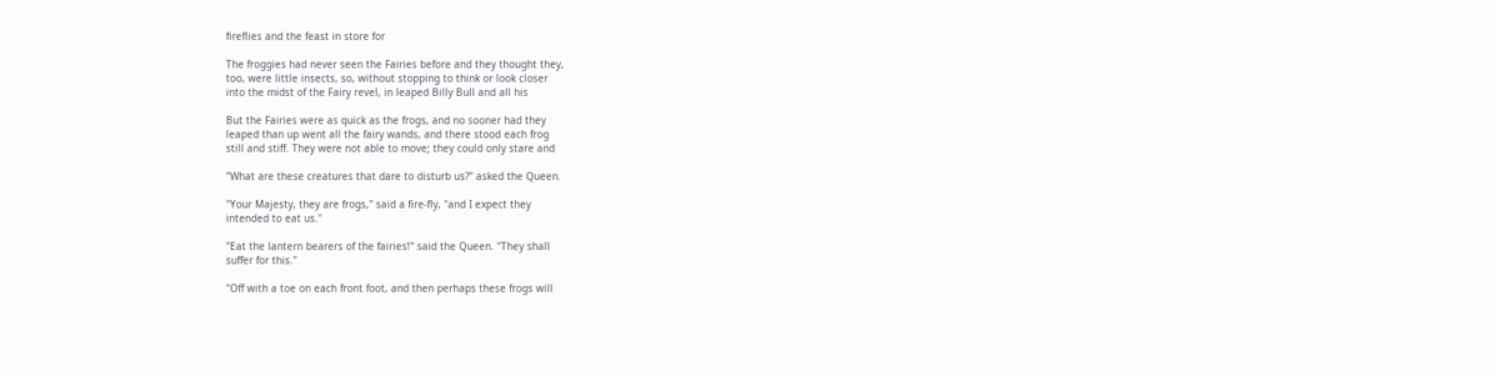fireflies and the feast in store for

The froggies had never seen the Fairies before and they thought they,
too, were little insects, so, without stopping to think or look closer
into the midst of the Fairy revel, in leaped Billy Bull and all his

But the Fairies were as quick as the frogs, and no sooner had they
leaped than up went all the fairy wands, and there stood each frog
still and stiff. They were not able to move; they could only stare and

"What are these creatures that dare to disturb us?" asked the Queen.

"Your Majesty, they are frogs," said a fire-fly, "and I expect they
intended to eat us."

"Eat the lantern bearers of the fairies!" said the Queen. "They shall
suffer for this."

"Off with a toe on each front foot, and then perhaps these frogs will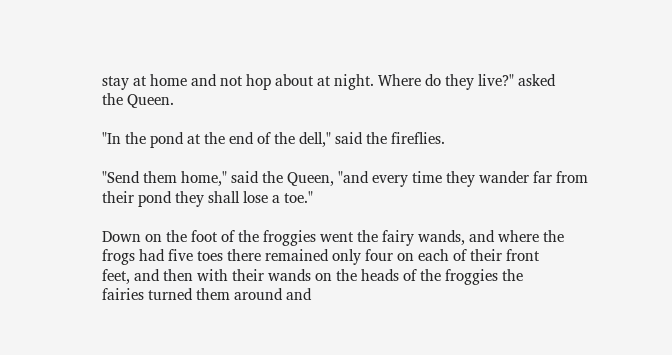stay at home and not hop about at night. Where do they live?" asked
the Queen.

"In the pond at the end of the dell," said the fireflies.

"Send them home," said the Queen, "and every time they wander far from
their pond they shall lose a toe."

Down on the foot of the froggies went the fairy wands, and where the
frogs had five toes there remained only four on each of their front
feet, and then with their wands on the heads of the froggies the
fairies turned them around and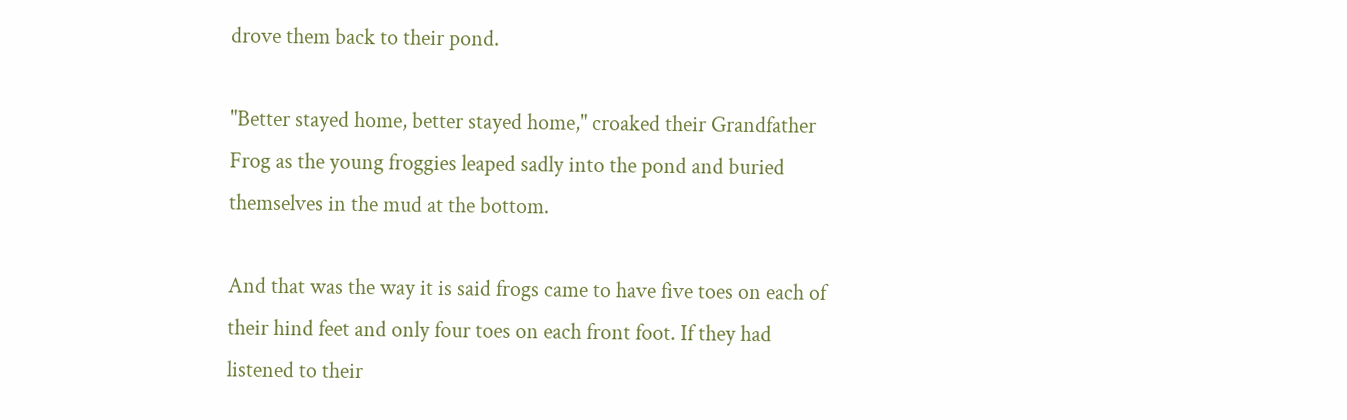drove them back to their pond.

"Better stayed home, better stayed home," croaked their Grandfather
Frog as the young froggies leaped sadly into the pond and buried
themselves in the mud at the bottom.

And that was the way it is said frogs came to have five toes on each of
their hind feet and only four toes on each front foot. If they had
listened to their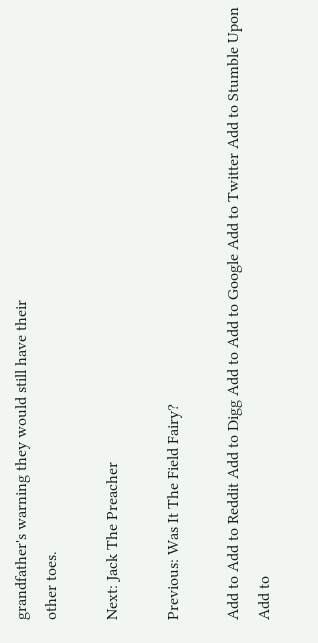grandfather's warning they would still have their
other toes.

Next: Jack The Preacher

Previous: Was It The Field Fairy?

Add to Add to Reddit Add to Digg Add to Add to Google Add to Twitter Add to Stumble Upon
Add to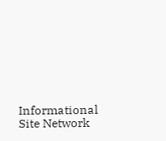Informational Site Network